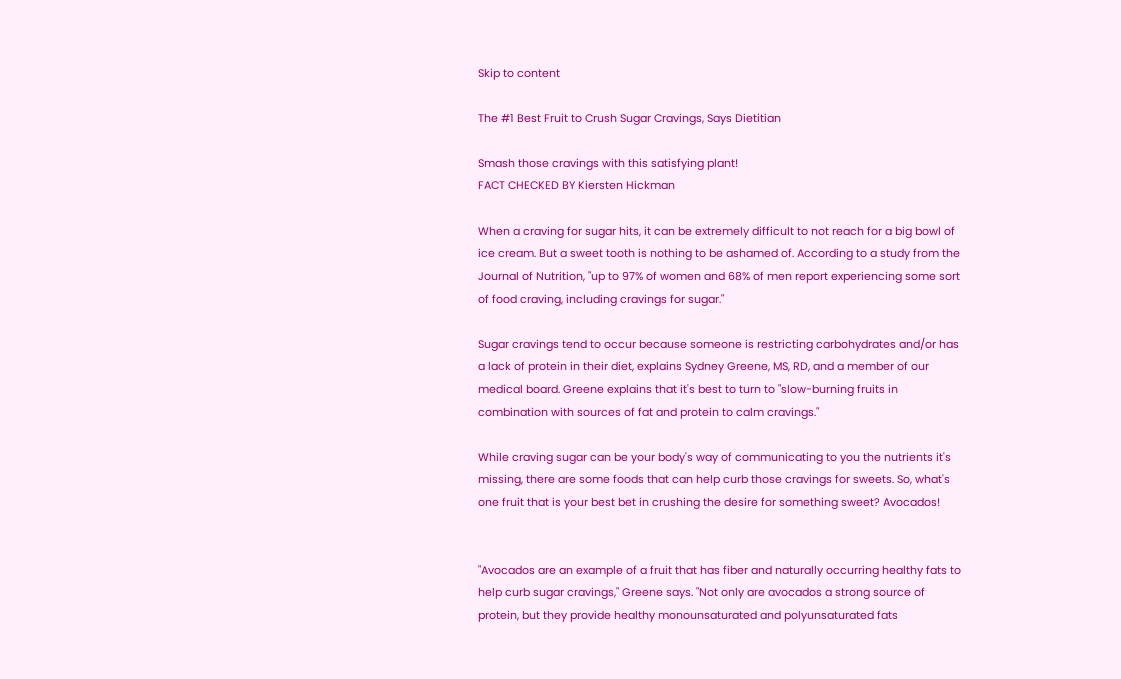Skip to content

The #1 Best Fruit to Crush Sugar Cravings, Says Dietitian

Smash those cravings with this satisfying plant!
FACT CHECKED BY Kiersten Hickman

When a craving for sugar hits, it can be extremely difficult to not reach for a big bowl of ice cream. But a sweet tooth is nothing to be ashamed of. According to a study from the Journal of Nutrition, "up to 97% of women and 68% of men report experiencing some sort of food craving, including cravings for sugar."

Sugar cravings tend to occur because someone is restricting carbohydrates and/or has a lack of protein in their diet, explains Sydney Greene, MS, RD, and a member of our medical board. Greene explains that it's best to turn to "slow-burning fruits in combination with sources of fat and protein to calm cravings."

While craving sugar can be your body's way of communicating to you the nutrients it's missing, there are some foods that can help curb those cravings for sweets. So, what's one fruit that is your best bet in crushing the desire for something sweet? Avocados!


"Avocados are an example of a fruit that has fiber and naturally occurring healthy fats to help curb sugar cravings," Greene says. "Not only are avocados a strong source of protein, but they provide healthy monounsaturated and polyunsaturated fats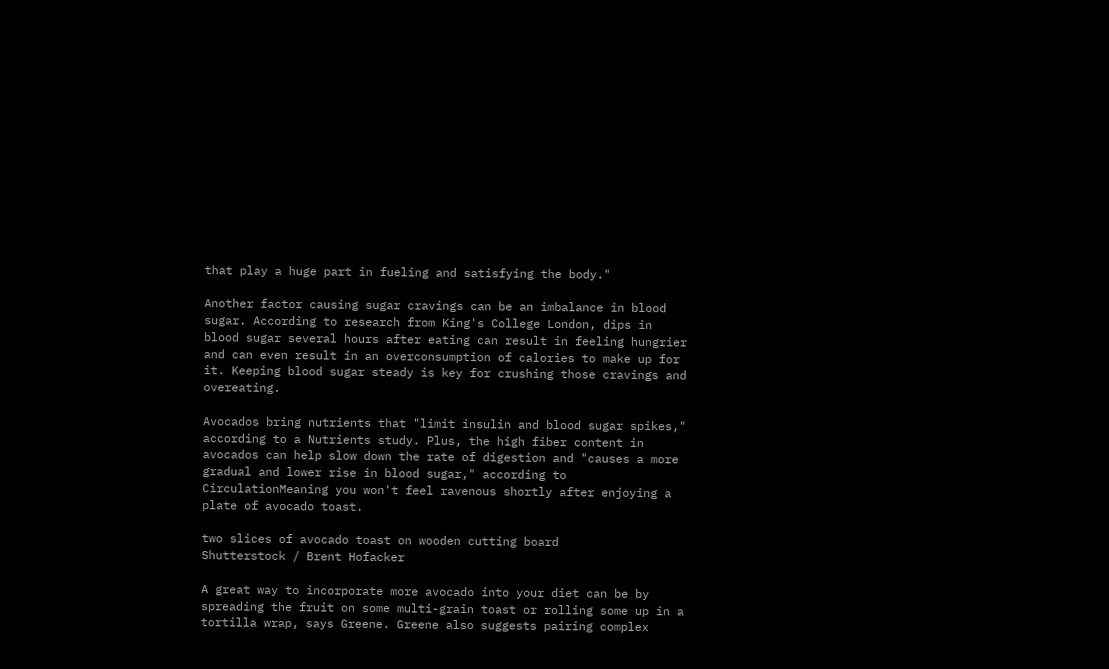that play a huge part in fueling and satisfying the body."

Another factor causing sugar cravings can be an imbalance in blood sugar. According to research from King's College London, dips in blood sugar several hours after eating can result in feeling hungrier and can even result in an overconsumption of calories to make up for it. Keeping blood sugar steady is key for crushing those cravings and overeating.

Avocados bring nutrients that "limit insulin and blood sugar spikes," according to a Nutrients study. Plus, the high fiber content in avocados can help slow down the rate of digestion and "causes a more gradual and lower rise in blood sugar," according to CirculationMeaning you won't feel ravenous shortly after enjoying a plate of avocado toast.

two slices of avocado toast on wooden cutting board
Shutterstock / Brent Hofacker

A great way to incorporate more avocado into your diet can be by spreading the fruit on some multi-grain toast or rolling some up in a tortilla wrap, says Greene. Greene also suggests pairing complex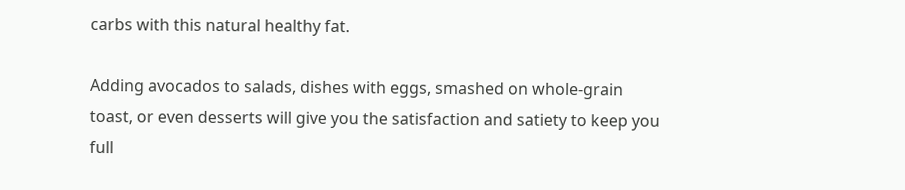carbs with this natural healthy fat.

Adding avocados to salads, dishes with eggs, smashed on whole-grain toast, or even desserts will give you the satisfaction and satiety to keep you full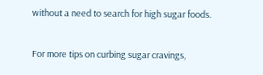without a need to search for high sugar foods.

For more tips on curbing sugar cravings,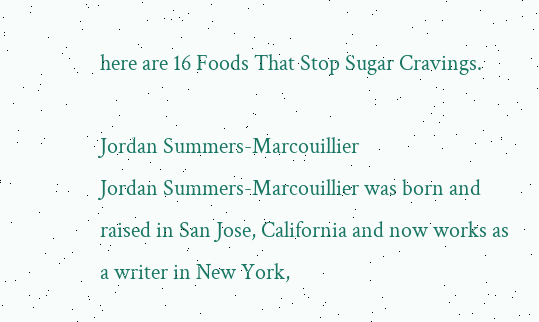here are 16 Foods That Stop Sugar Cravings.

Jordan Summers-Marcouillier
Jordan Summers-Marcouillier was born and raised in San Jose, California and now works as a writer in New York,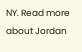NY. Read more about Jordan